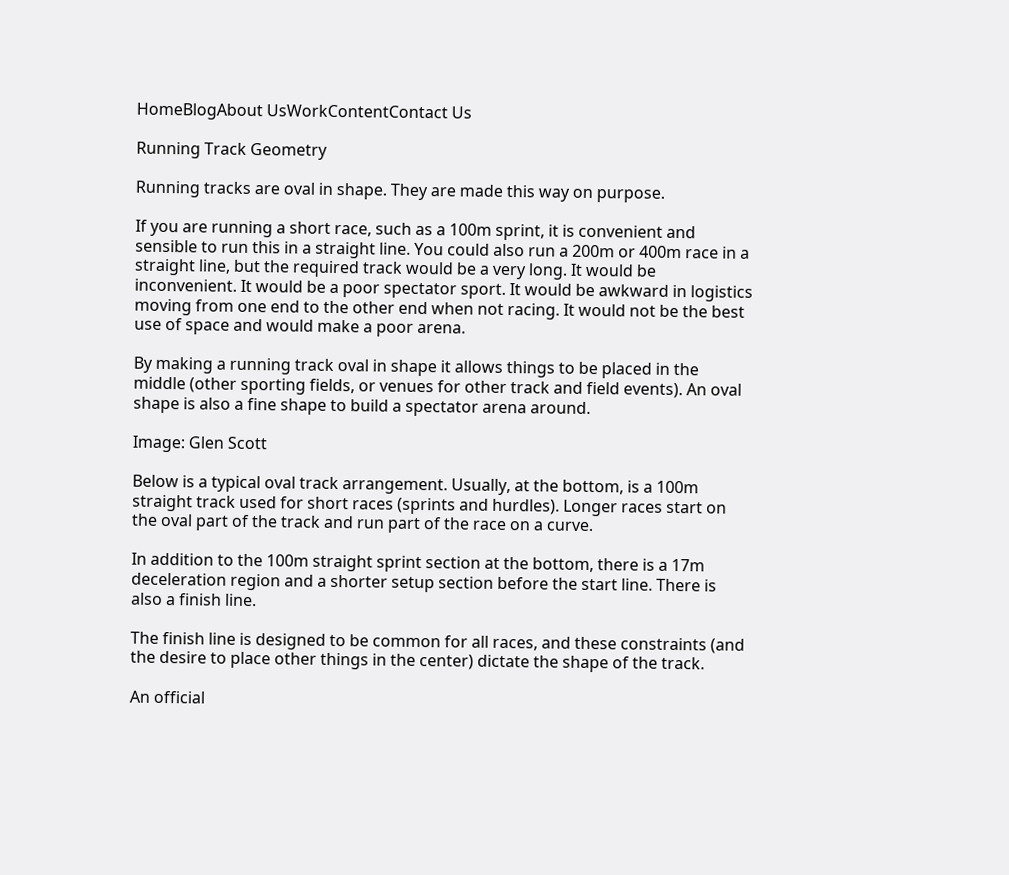HomeBlogAbout UsWorkContentContact Us

Running Track Geometry

Running tracks are oval in shape. They are made this way on purpose.

If you are running a short race, such as a 100m sprint, it is convenient and sensible to run this in a straight line. You could also run a 200m or 400m race in a straight line, but the required track would be a very long. It would be inconvenient. It would be a poor spectator sport. It would be awkward in logistics moving from one end to the other end when not racing. It would not be the best use of space and would make a poor arena.

By making a running track oval in shape it allows things to be placed in the middle (other sporting fields, or venues for other track and field events). An oval shape is also a fine shape to build a spectator arena around.

Image: Glen Scott

Below is a typical oval track arrangement. Usually, at the bottom, is a 100m straight track used for short races (sprints and hurdles). Longer races start on the oval part of the track and run part of the race on a curve.

In addition to the 100m straight sprint section at the bottom, there is a 17m deceleration region and a shorter setup section before the start line. There is also a finish line.

The finish line is designed to be common for all races, and these constraints (and the desire to place other things in the center) dictate the shape of the track.

An official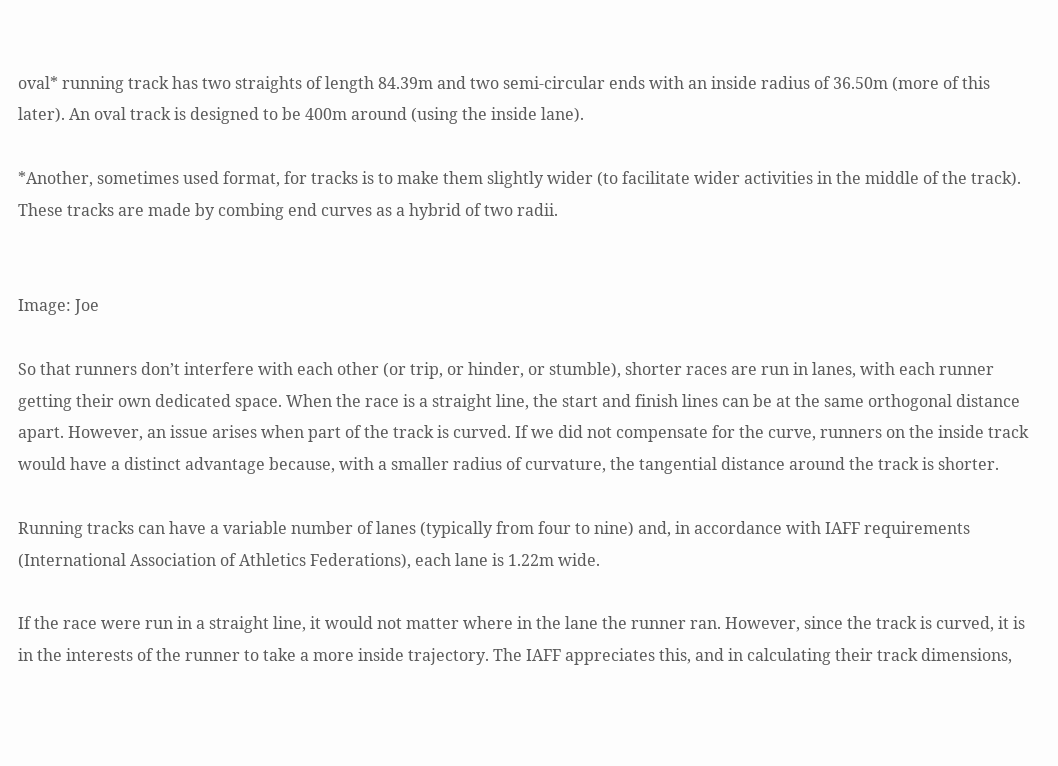oval* running track has two straights of length 84.39m and two semi-circular ends with an inside radius of 36.50m (more of this later). An oval track is designed to be 400m around (using the inside lane).

*Another, sometimes used format, for tracks is to make them slightly wider (to facilitate wider activities in the middle of the track). These tracks are made by combing end curves as a hybrid of two radii.


Image: Joe

So that runners don’t interfere with each other (or trip, or hinder, or stumble), shorter races are run in lanes, with each runner getting their own dedicated space. When the race is a straight line, the start and finish lines can be at the same orthogonal distance apart. However, an issue arises when part of the track is curved. If we did not compensate for the curve, runners on the inside track would have a distinct advantage because, with a smaller radius of curvature, the tangential distance around the track is shorter.

Running tracks can have a variable number of lanes (typically from four to nine) and, in accordance with IAFF requirements (International Association of Athletics Federations), each lane is 1.22m wide.

If the race were run in a straight line, it would not matter where in the lane the runner ran. However, since the track is curved, it is in the interests of the runner to take a more inside trajectory. The IAFF appreciates this, and in calculating their track dimensions,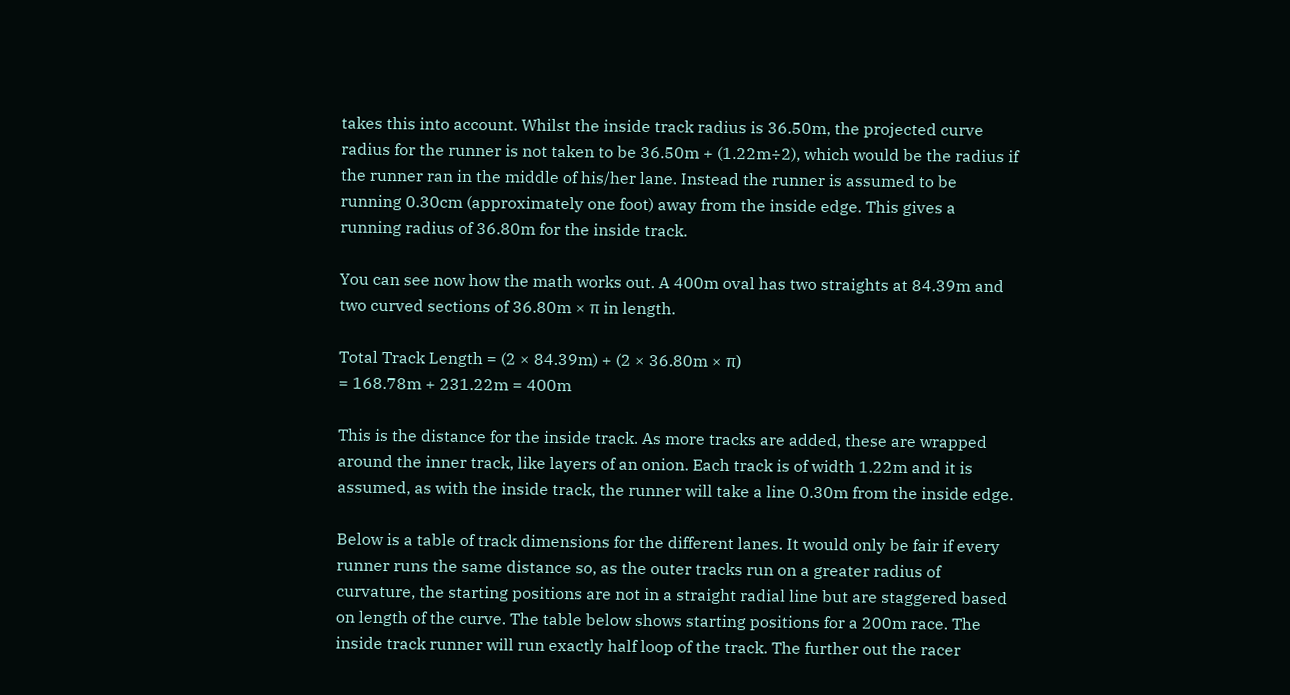takes this into account. Whilst the inside track radius is 36.50m, the projected curve radius for the runner is not taken to be 36.50m + (1.22m÷2), which would be the radius if the runner ran in the middle of his/her lane. Instead the runner is assumed to be running 0.30cm (approximately one foot) away from the inside edge. This gives a running radius of 36.80m for the inside track.

You can see now how the math works out. A 400m oval has two straights at 84.39m and two curved sections of 36.80m × π in length.

Total Track Length = (2 × 84.39m) + (2 × 36.80m × π)
= 168.78m + 231.22m = 400m

This is the distance for the inside track. As more tracks are added, these are wrapped around the inner track, like layers of an onion. Each track is of width 1.22m and it is assumed, as with the inside track, the runner will take a line 0.30m from the inside edge.

Below is a table of track dimensions for the different lanes. It would only be fair if every runner runs the same distance so, as the outer tracks run on a greater radius of curvature, the starting positions are not in a straight radial line but are staggered based on length of the curve. The table below shows starting positions for a 200m race. The inside track runner will run exactly half loop of the track. The further out the racer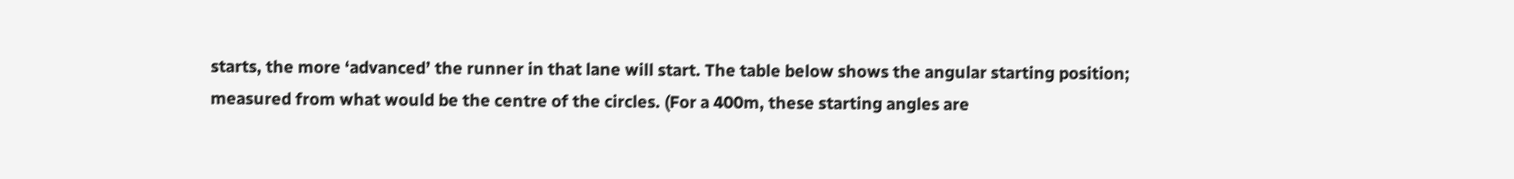starts, the more ‘advanced’ the runner in that lane will start. The table below shows the angular starting position; measured from what would be the centre of the circles. (For a 400m, these starting angles are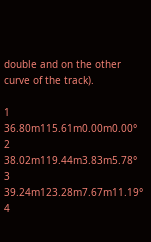double and on the other curve of the track).

1 36.80m115.61m0.00m0.00°
2 38.02m119.44m3.83m5.78°
3 39.24m123.28m7.67m11.19°
4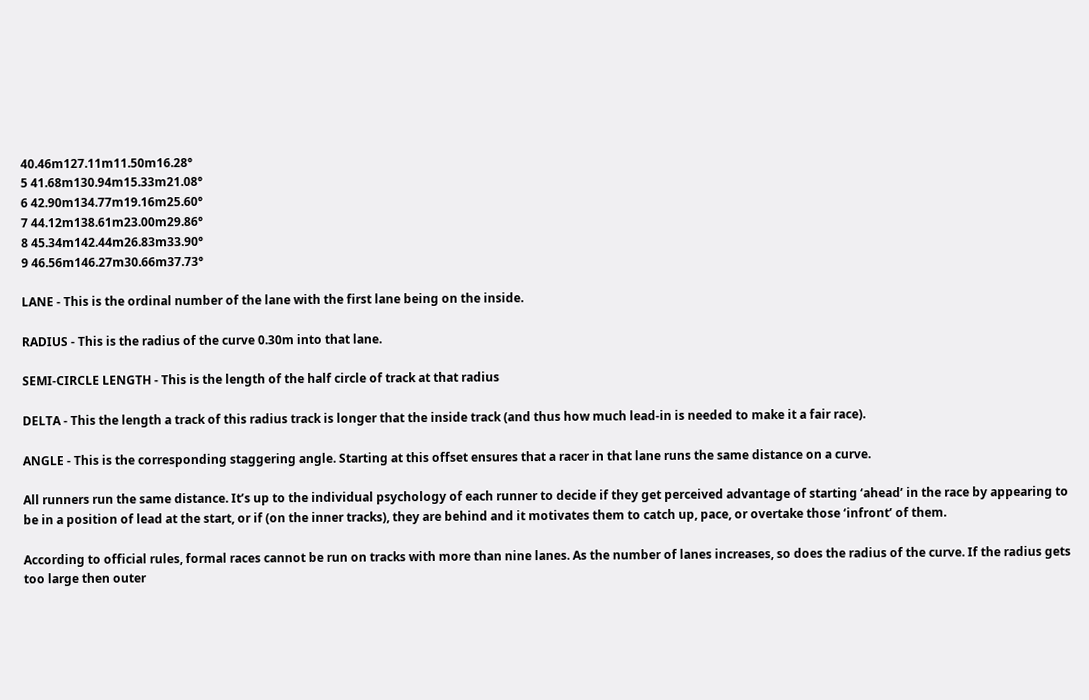40.46m127.11m11.50m16.28°
5 41.68m130.94m15.33m21.08°
6 42.90m134.77m19.16m25.60°
7 44.12m138.61m23.00m29.86°
8 45.34m142.44m26.83m33.90°
9 46.56m146.27m30.66m37.73°

LANE - This is the ordinal number of the lane with the first lane being on the inside.

RADIUS - This is the radius of the curve 0.30m into that lane.

SEMI-CIRCLE LENGTH - This is the length of the half circle of track at that radius

DELTA - This the length a track of this radius track is longer that the inside track (and thus how much lead-in is needed to make it a fair race).

ANGLE - This is the corresponding staggering angle. Starting at this offset ensures that a racer in that lane runs the same distance on a curve.

All runners run the same distance. It’s up to the individual psychology of each runner to decide if they get perceived advantage of starting ‘ahead’ in the race by appearing to be in a position of lead at the start, or if (on the inner tracks), they are behind and it motivates them to catch up, pace, or overtake those ‘infront’ of them.

According to official rules, formal races cannot be run on tracks with more than nine lanes. As the number of lanes increases, so does the radius of the curve. If the radius gets too large then outer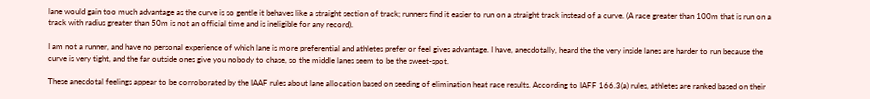lane would gain too much advantage as the curve is so gentle it behaves like a straight section of track; runners find it easier to run on a straight track instead of a curve. (A race greater than 100m that is run on a track with radius greater than 50m is not an official time and is ineligible for any record).

I am not a runner, and have no personal experience of which lane is more preferential and athletes prefer or feel gives advantage. I have, anecdotally, heard the the very inside lanes are harder to run because the curve is very tight, and the far outside ones give you nobody to chase, so the middle lanes seem to be the sweet-spot.

These anecdotal feelings appear to be corroborated by the IAAF rules about lane allocation based on seeding of elimination heat race results. According to IAFF 166.3(a) rules, athletes are ranked based on their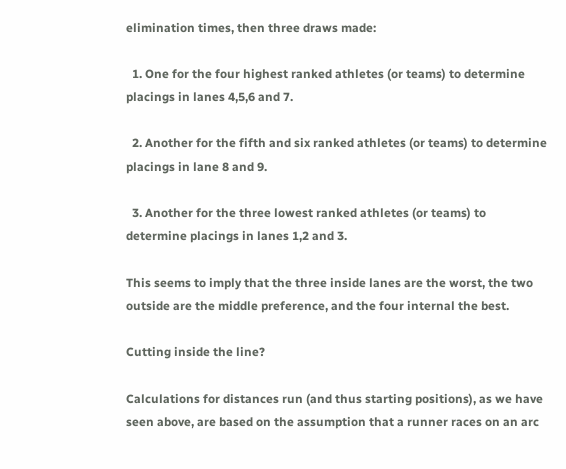elimination times, then three draws made:

  1. One for the four highest ranked athletes (or teams) to determine placings in lanes 4,5,6 and 7.

  2. Another for the fifth and six ranked athletes (or teams) to determine placings in lane 8 and 9.

  3. Another for the three lowest ranked athletes (or teams) to determine placings in lanes 1,2 and 3.

This seems to imply that the three inside lanes are the worst, the two outside are the middle preference, and the four internal the best.

Cutting inside the line?

Calculations for distances run (and thus starting positions), as we have seen above, are based on the assumption that a runner races on an arc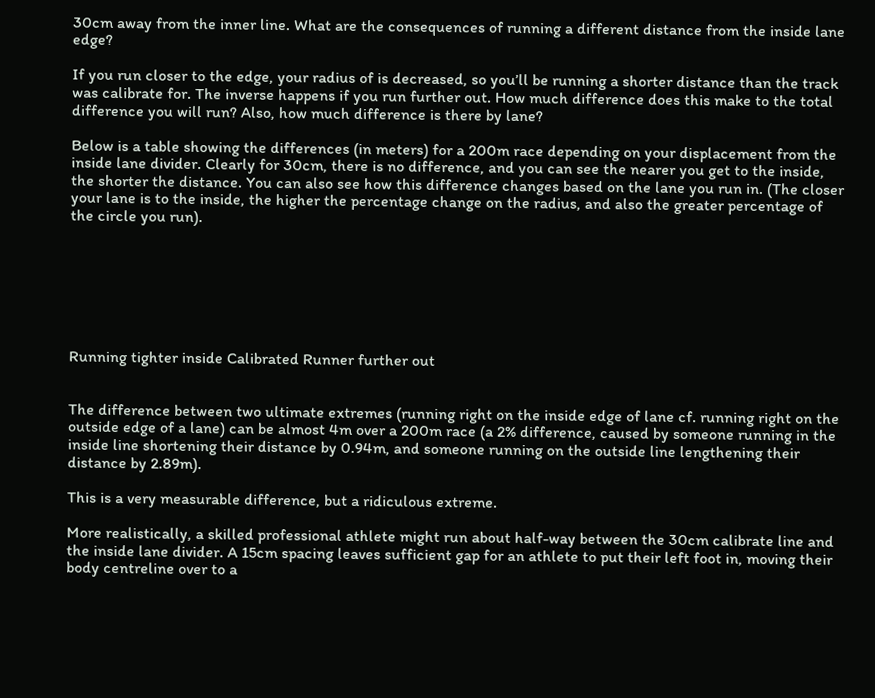30cm away from the inner line. What are the consequences of running a different distance from the inside lane edge?

If you run closer to the edge, your radius of is decreased, so you’ll be running a shorter distance than the track was calibrate for. The inverse happens if you run further out. How much difference does this make to the total difference you will run? Also, how much difference is there by lane?

Below is a table showing the differences (in meters) for a 200m race depending on your displacement from the inside lane divider. Clearly for 30cm, there is no difference, and you can see the nearer you get to the inside, the shorter the distance. You can also see how this difference changes based on the lane you run in. (The closer your lane is to the inside, the higher the percentage change on the radius, and also the greater percentage of the circle you run).







Running tighter inside Calibrated Runner further out


The difference between two ultimate extremes (running right on the inside edge of lane cf. running right on the outside edge of a lane) can be almost 4m over a 200m race (a 2% difference, caused by someone running in the inside line shortening their distance by 0.94m, and someone running on the outside line lengthening their distance by 2.89m).

This is a very measurable difference, but a ridiculous extreme.

More realistically, a skilled professional athlete might run about half-way between the 30cm calibrate line and the inside lane divider. A 15cm spacing leaves sufficient gap for an athlete to put their left foot in, moving their body centreline over to a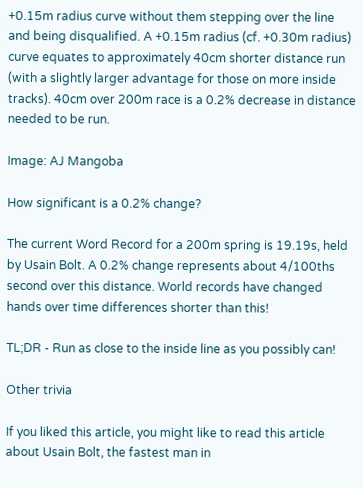+0.15m radius curve without them stepping over the line and being disqualified. A +0.15m radius (cf. +0.30m radius) curve equates to approximately 40cm shorter distance run (with a slightly larger advantage for those on more inside tracks). 40cm over 200m race is a 0.2% decrease in distance needed to be run.

Image: AJ Mangoba

How significant is a 0.2% change?

The current Word Record for a 200m spring is 19.19s, held by Usain Bolt. A 0.2% change represents about 4/100ths second over this distance. World records have changed hands over time differences shorter than this!

TL;DR - Run as close to the inside line as you possibly can!

Other trivia

If you liked this article, you might like to read this article about Usain Bolt, the fastest man in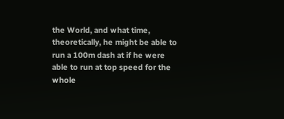the World, and what time, theoretically, he might be able to run a 100m dash at if he were able to run at top speed for the whole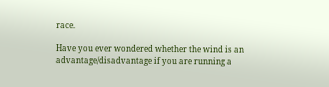race.

Have you ever wondered whether the wind is an advantage/disadvantage if you are running a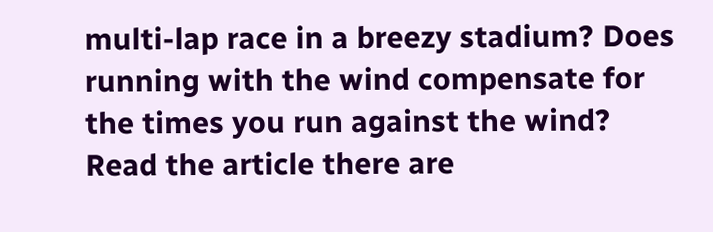multi-lap race in a breezy stadium? Does running with the wind compensate for the times you run against the wind? Read the article there are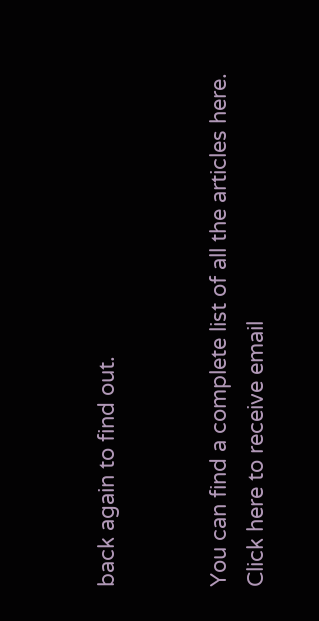back again to find out.


You can find a complete list of all the articles here.      Click here to receive email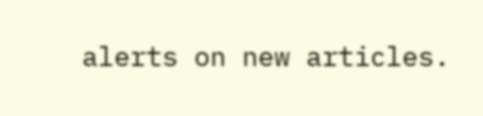alerts on new articles.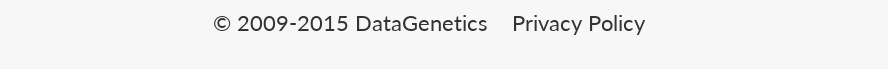© 2009-2015 DataGenetics    Privacy Policy